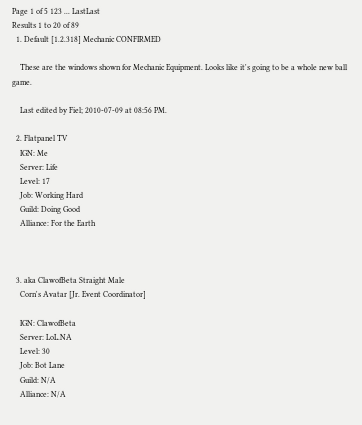Page 1 of 5 123 ... LastLast
Results 1 to 20 of 89
  1. Default [1.2.318] Mechanic CONFIRMED

    These are the windows shown for Mechanic Equipment. Looks like it's going to be a whole new ball game.

    Last edited by Fiel; 2010-07-09 at 08:56 PM.

  2. Flatpanel TV
    IGN: Me
    Server: Life
    Level: 17
    Job: Working Hard
    Guild: Doing Good
    Alliance: For the Earth



  3. aka ClawofBeta Straight Male
    Corn's Avatar [Jr. Event Coordinator]

    IGN: ClawofBeta
    Server: LoL.NA
    Level: 30
    Job: Bot Lane
    Guild: N/A
    Alliance: N/A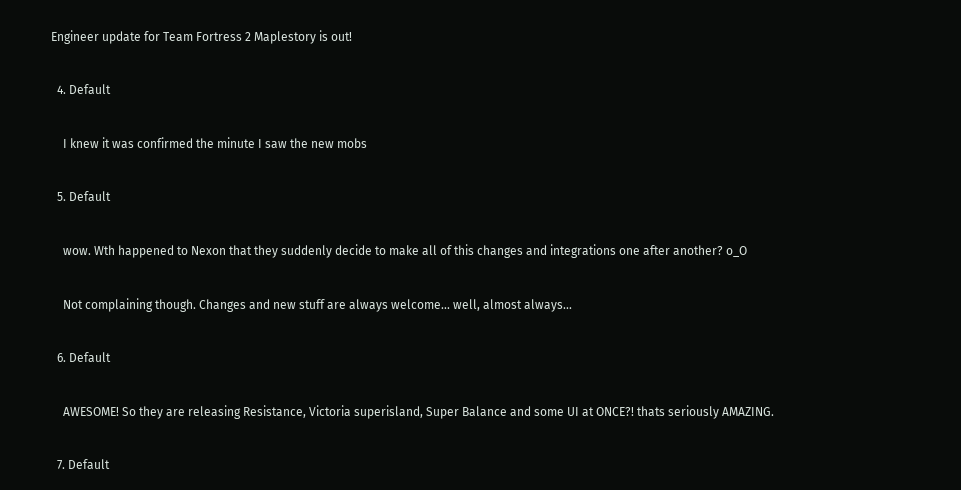Engineer update for Team Fortress 2 Maplestory is out!

  4. Default

    I knew it was confirmed the minute I saw the new mobs

  5. Default

    wow. Wth happened to Nexon that they suddenly decide to make all of this changes and integrations one after another? o_O

    Not complaining though. Changes and new stuff are always welcome... well, almost always...

  6. Default

    AWESOME! So they are releasing Resistance, Victoria superisland, Super Balance and some UI at ONCE?! thats seriously AMAZING.

  7. Default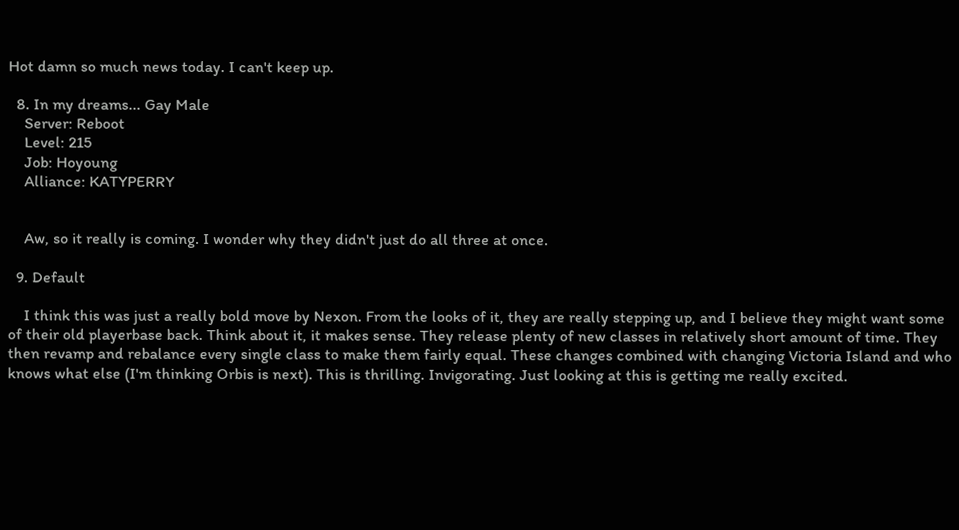Hot damn so much news today. I can't keep up.

  8. In my dreams... Gay Male
    Server: Reboot
    Level: 215
    Job: Hoyoung
    Alliance: KATYPERRY


    Aw, so it really is coming. I wonder why they didn't just do all three at once.

  9. Default

    I think this was just a really bold move by Nexon. From the looks of it, they are really stepping up, and I believe they might want some of their old playerbase back. Think about it, it makes sense. They release plenty of new classes in relatively short amount of time. They then revamp and rebalance every single class to make them fairly equal. These changes combined with changing Victoria Island and who knows what else (I'm thinking Orbis is next). This is thrilling. Invigorating. Just looking at this is getting me really excited.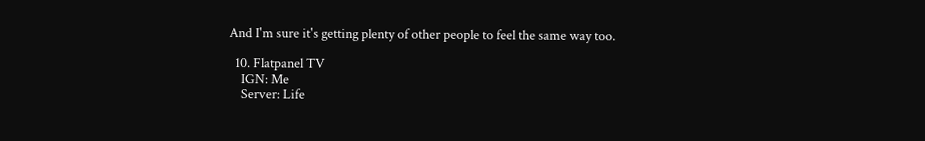And I'm sure it's getting plenty of other people to feel the same way too.

  10. Flatpanel TV
    IGN: Me
    Server: Life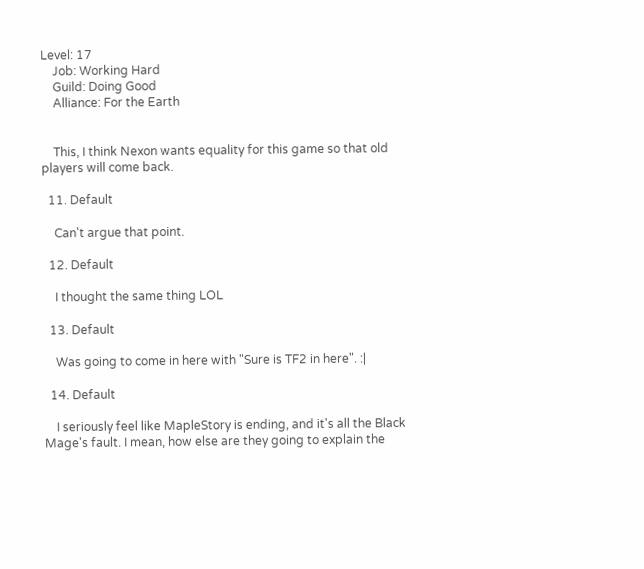Level: 17
    Job: Working Hard
    Guild: Doing Good
    Alliance: For the Earth


    This, I think Nexon wants equality for this game so that old players will come back.

  11. Default

    Can't argue that point.

  12. Default

    I thought the same thing LOL

  13. Default

    Was going to come in here with "Sure is TF2 in here". :|

  14. Default

    I seriously feel like MapleStory is ending, and it's all the Black Mage's fault. I mean, how else are they going to explain the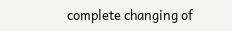complete changing of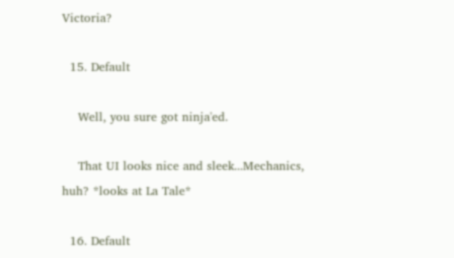Victoria?

  15. Default

    Well, you sure got ninja'ed.

    That UI looks nice and sleek...Mechanics, huh? *looks at La Tale*

  16. Default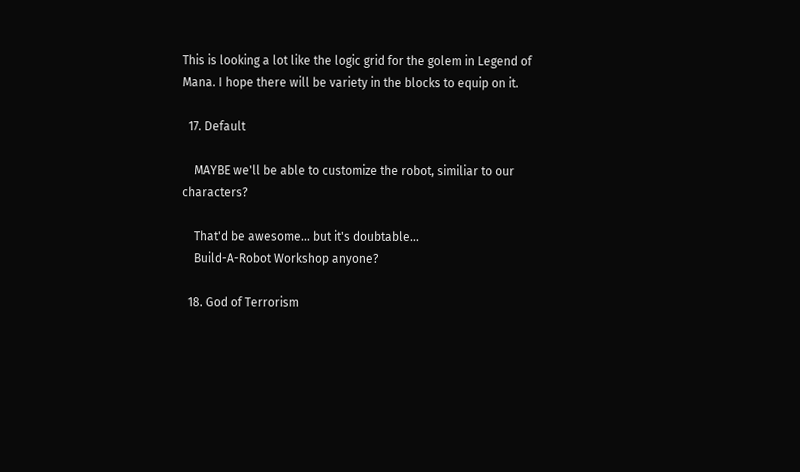This is looking a lot like the logic grid for the golem in Legend of Mana. I hope there will be variety in the blocks to equip on it.

  17. Default

    MAYBE we'll be able to customize the robot, similiar to our characters?

    That'd be awesome... but it's doubtable...
    Build-A-Robot Workshop anyone?

  18. God of Terrorism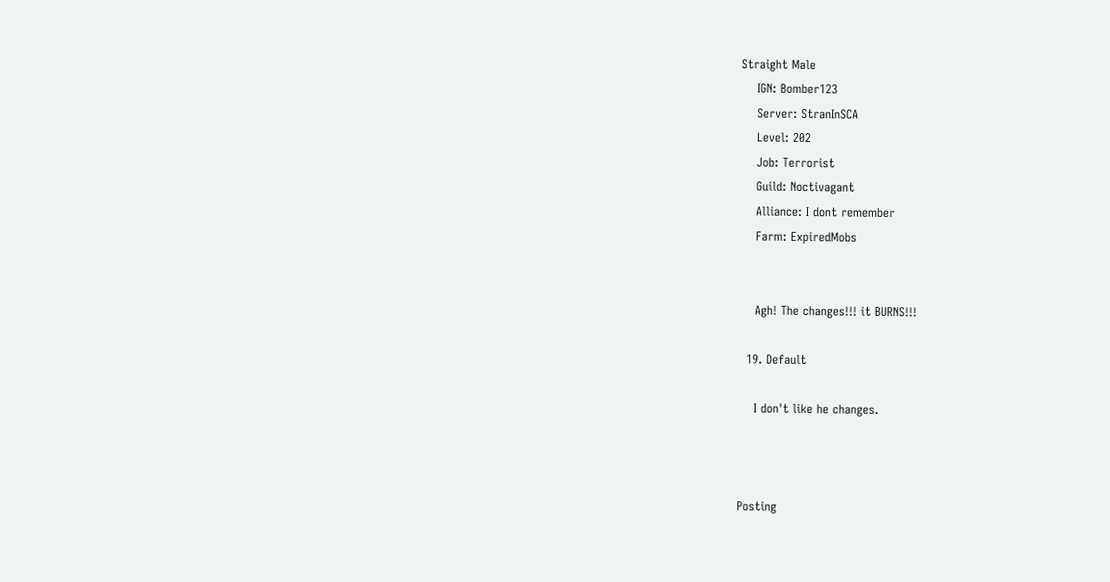Straight Male
    IGN: Bomber123
    Server: StranInSCA
    Level: 202
    Job: Terrorist
    Guild: Noctivagant
    Alliance: I dont remember
    Farm: ExpiredMobs


    Agh! The changes!!! it BURNS!!!

  19. Default

    I don't like he changes.



Posting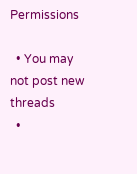Permissions

  • You may not post new threads
  •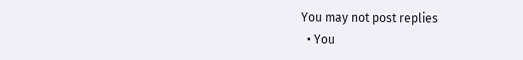You may not post replies
  • You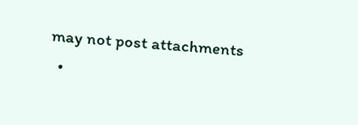may not post attachments
  •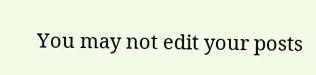You may not edit your posts